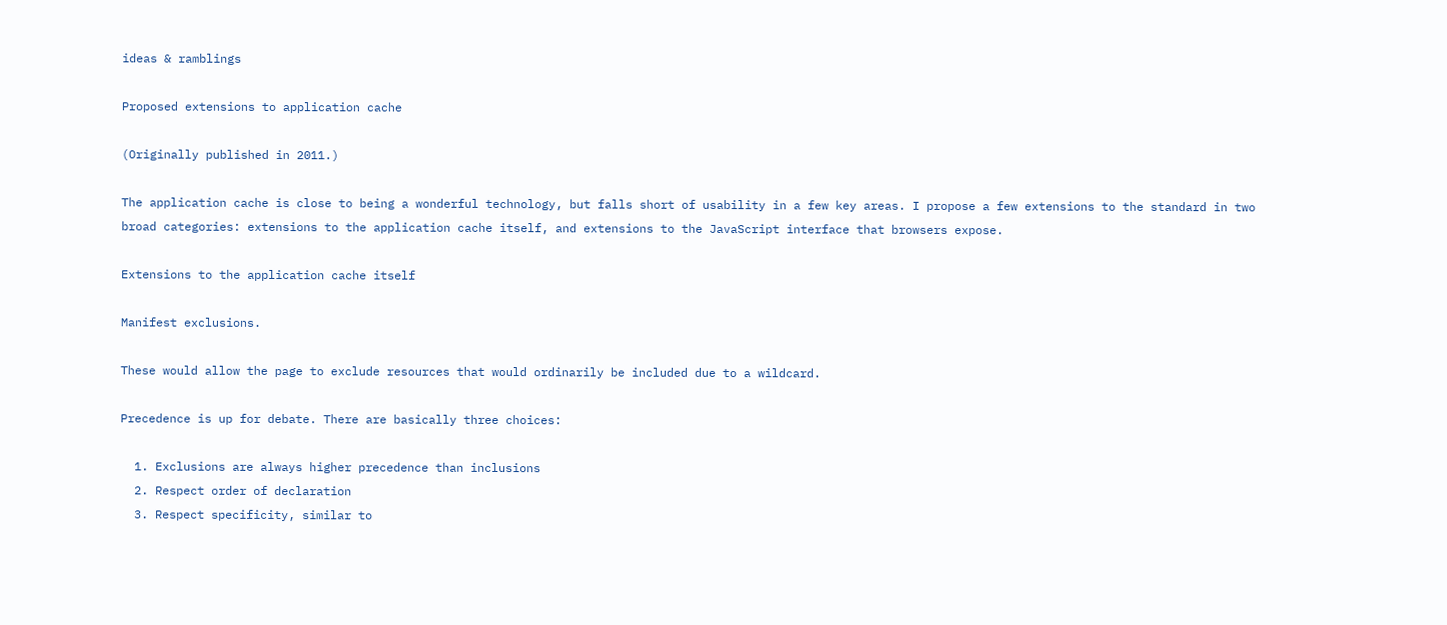ideas & ramblings

Proposed extensions to application cache

(Originally published in 2011.)

The application cache is close to being a wonderful technology, but falls short of usability in a few key areas. I propose a few extensions to the standard in two broad categories: extensions to the application cache itself, and extensions to the JavaScript interface that browsers expose.

Extensions to the application cache itself

Manifest exclusions.

These would allow the page to exclude resources that would ordinarily be included due to a wildcard.

Precedence is up for debate. There are basically three choices:

  1. Exclusions are always higher precedence than inclusions
  2. Respect order of declaration
  3. Respect specificity, similar to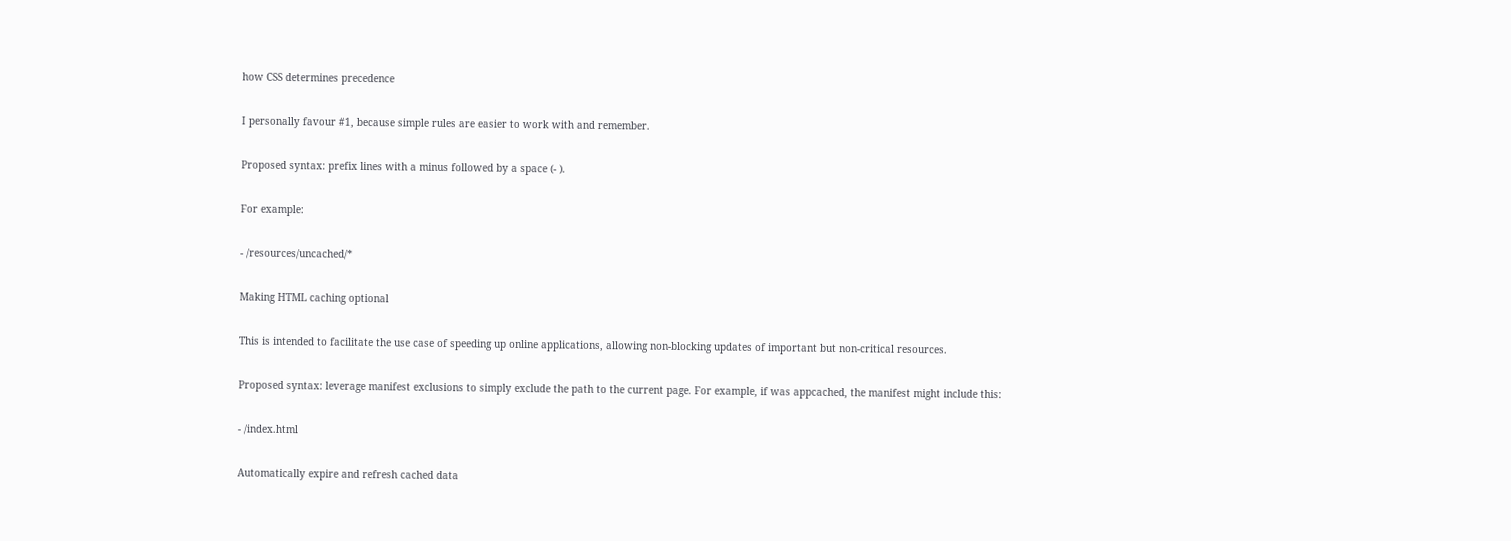how CSS determines precedence

I personally favour #1, because simple rules are easier to work with and remember.

Proposed syntax: prefix lines with a minus followed by a space (- ).

For example:

- /resources/uncached/*

Making HTML caching optional

This is intended to facilitate the use case of speeding up online applications, allowing non-blocking updates of important but non-critical resources.

Proposed syntax: leverage manifest exclusions to simply exclude the path to the current page. For example, if was appcached, the manifest might include this:

- /index.html

Automatically expire and refresh cached data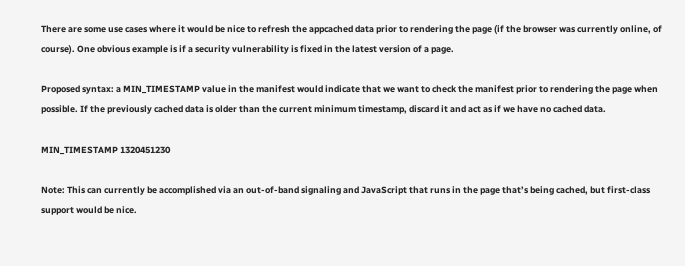There are some use cases where it would be nice to refresh the appcached data prior to rendering the page (if the browser was currently online, of course). One obvious example is if a security vulnerability is fixed in the latest version of a page.

Proposed syntax: a MIN_TIMESTAMP value in the manifest would indicate that we want to check the manifest prior to rendering the page when possible. If the previously cached data is older than the current minimum timestamp, discard it and act as if we have no cached data.

MIN_TIMESTAMP 1320451230

Note: This can currently be accomplished via an out-of-band signaling and JavaScript that runs in the page that’s being cached, but first-class support would be nice.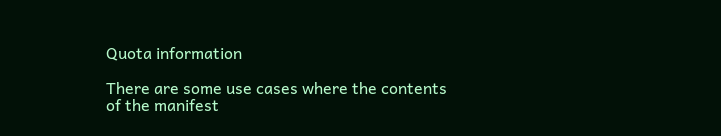Quota information

There are some use cases where the contents of the manifest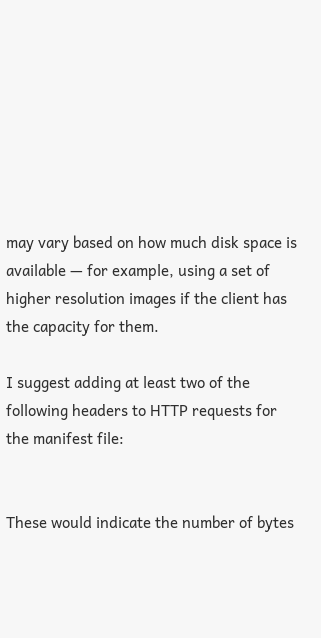may vary based on how much disk space is available — for example, using a set of higher resolution images if the client has the capacity for them.

I suggest adding at least two of the following headers to HTTP requests for the manifest file:


These would indicate the number of bytes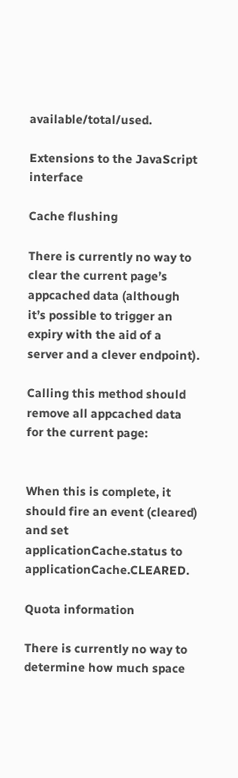available/total/used.

Extensions to the JavaScript interface

Cache flushing

There is currently no way to clear the current page’s appcached data (although it’s possible to trigger an expiry with the aid of a server and a clever endpoint).

Calling this method should remove all appcached data for the current page:


When this is complete, it should fire an event (cleared) and set applicationCache.status to applicationCache.CLEARED.

Quota information

There is currently no way to determine how much space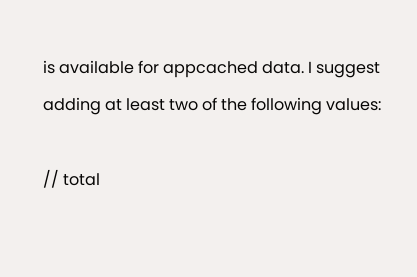is available for appcached data. I suggest adding at least two of the following values:

// total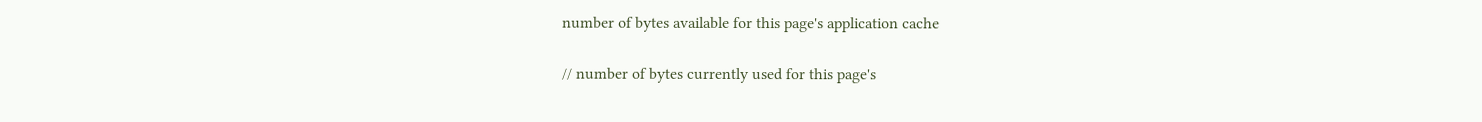number of bytes available for this page's application cache

// number of bytes currently used for this page's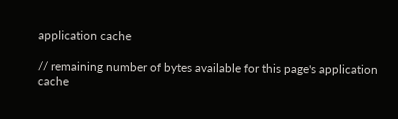application cache

// remaining number of bytes available for this page's application cache